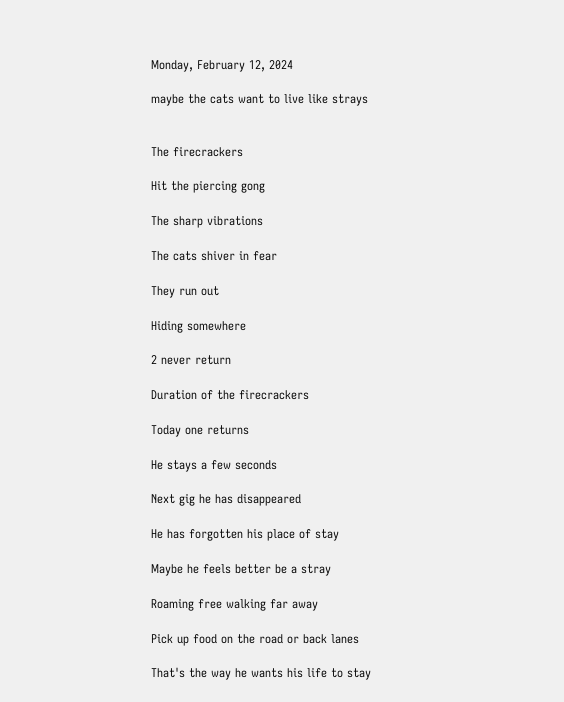Monday, February 12, 2024

maybe the cats want to live like strays


The firecrackers

Hit the piercing gong

The sharp vibrations

The cats shiver in fear

They run out

Hiding somewhere

2 never return

Duration of the firecrackers

Today one returns

He stays a few seconds

Next gig he has disappeared

He has forgotten his place of stay

Maybe he feels better be a stray

Roaming free walking far away

Pick up food on the road or back lanes

That's the way he wants his life to stay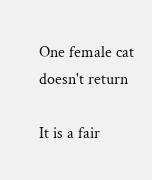One female cat doesn't return

It is a fair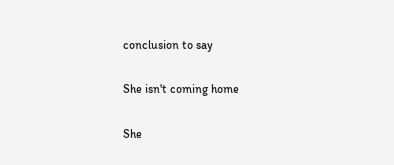conclusion to say

She isn't coming home

She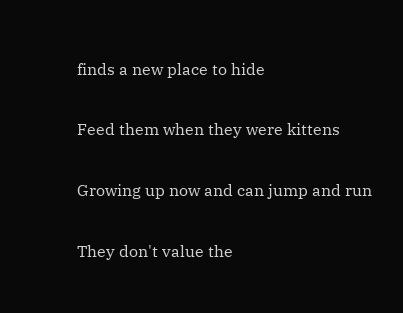finds a new place to hide

Feed them when they were kittens

Growing up now and can jump and run

They don't value the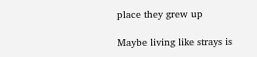place they grew up

Maybe living like strays is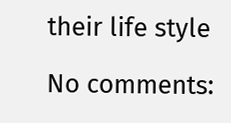their life style

No comments: